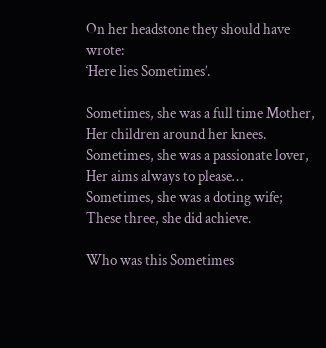On her headstone they should have wrote:
‘Here lies Sometimes’.

Sometimes, she was a full time Mother,
Her children around her knees.
Sometimes, she was a passionate lover,
Her aims always to please…
Sometimes, she was a doting wife;
These three, she did achieve.

Who was this Sometimes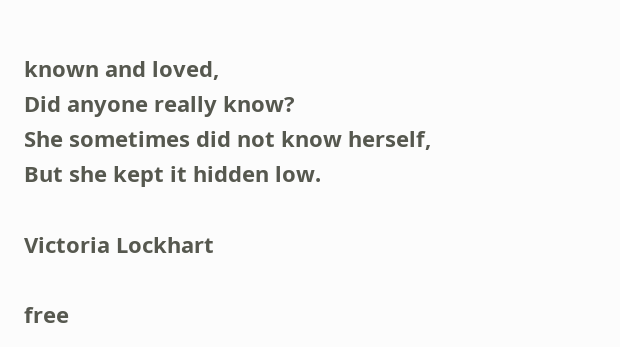known and loved,
Did anyone really know?
She sometimes did not know herself,
But she kept it hidden low.

Victoria Lockhart

free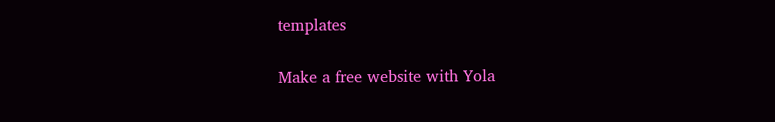templates

Make a free website with Yola